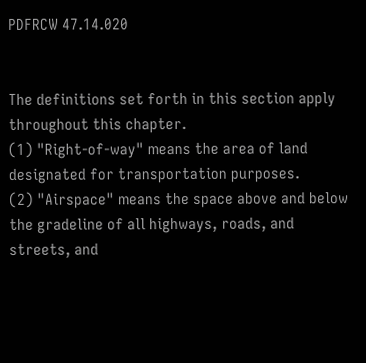PDFRCW 47.14.020


The definitions set forth in this section apply throughout this chapter.
(1) "Right-of-way" means the area of land designated for transportation purposes.
(2) "Airspace" means the space above and below the gradeline of all highways, roads, and streets, and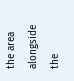the area alongside the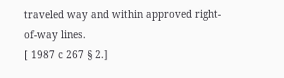traveled way and within approved right-of-way lines.
[ 1987 c 267 § 2.]